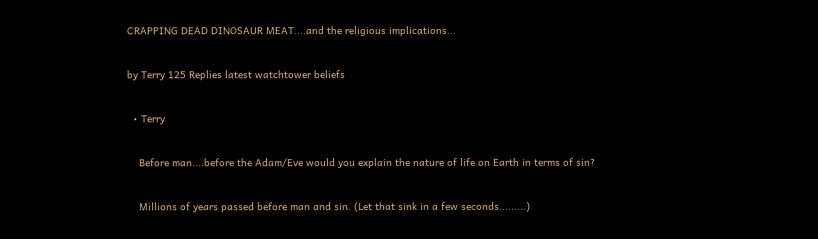CRAPPING DEAD DINOSAUR MEAT....and the religious implications...

by Terry 125 Replies latest watchtower beliefs

  • Terry

    Before man....before the Adam/Eve would you explain the nature of life on Earth in terms of sin?

    Millions of years passed before man and sin. (Let that sink in a few seconds.........)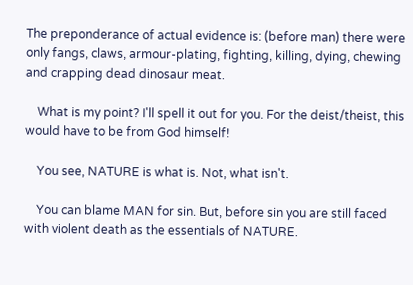The preponderance of actual evidence is: (before man) there were only fangs, claws, armour-plating, fighting, killing, dying, chewing and crapping dead dinosaur meat.

    What is my point? I'll spell it out for you. For the deist/theist, this would have to be from God himself!

    You see, NATURE is what is. Not, what isn't.

    You can blame MAN for sin. But, before sin you are still faced with violent death as the essentials of NATURE.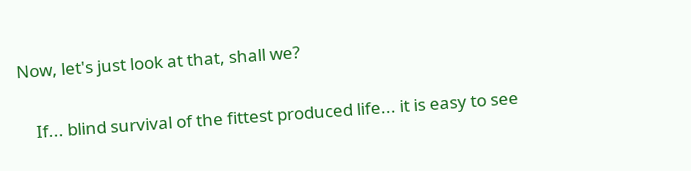Now, let's just look at that, shall we?

    If... blind survival of the fittest produced life... it is easy to see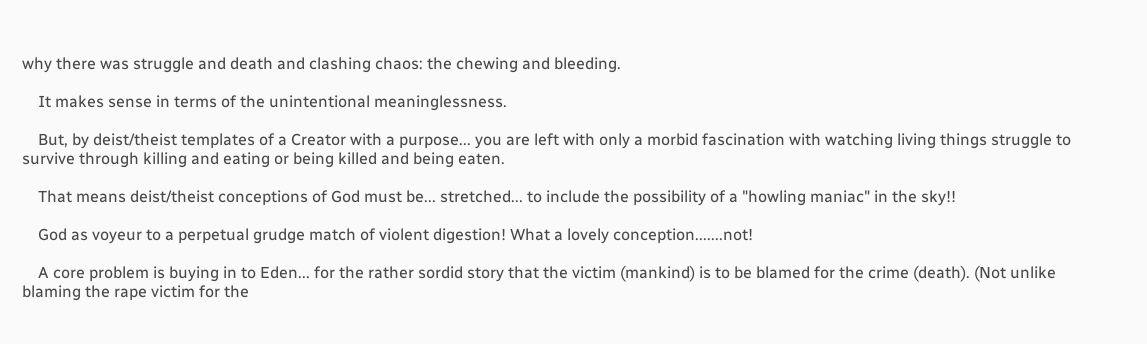why there was struggle and death and clashing chaos: the chewing and bleeding.

    It makes sense in terms of the unintentional meaninglessness.

    But, by deist/theist templates of a Creator with a purpose... you are left with only a morbid fascination with watching living things struggle to survive through killing and eating or being killed and being eaten.

    That means deist/theist conceptions of God must be... stretched... to include the possibility of a "howling maniac" in the sky!!

    God as voyeur to a perpetual grudge match of violent digestion! What a lovely conception.......not!

    A core problem is buying in to Eden... for the rather sordid story that the victim (mankind) is to be blamed for the crime (death). (Not unlike blaming the rape victim for the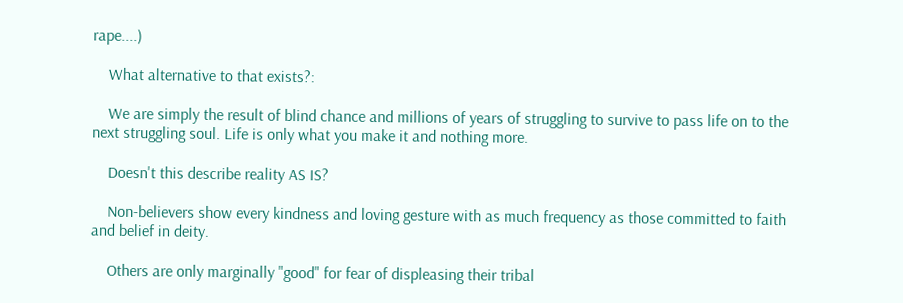rape....)

    What alternative to that exists?:

    We are simply the result of blind chance and millions of years of struggling to survive to pass life on to the next struggling soul. Life is only what you make it and nothing more.

    Doesn't this describe reality AS IS?

    Non-believers show every kindness and loving gesture with as much frequency as those committed to faith and belief in deity.

    Others are only marginally "good" for fear of displeasing their tribal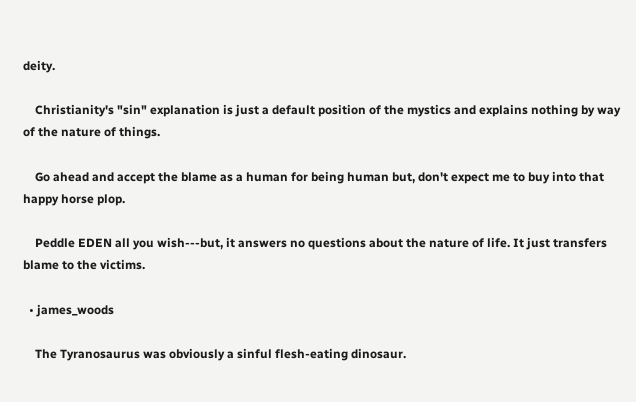deity.

    Christianity's "sin" explanation is just a default position of the mystics and explains nothing by way of the nature of things.

    Go ahead and accept the blame as a human for being human but, don't expect me to buy into that happy horse plop.

    Peddle EDEN all you wish---but, it answers no questions about the nature of life. It just transfers blame to the victims.

  • james_woods

    The Tyranosaurus was obviously a sinful flesh-eating dinosaur.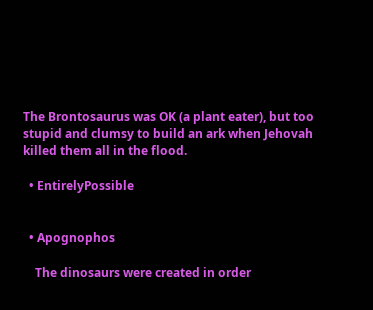The Brontosaurus was OK (a plant eater), but too stupid and clumsy to build an ark when Jehovah killed them all in the flood.

  • EntirelyPossible


  • Apognophos

    The dinosaurs were created in order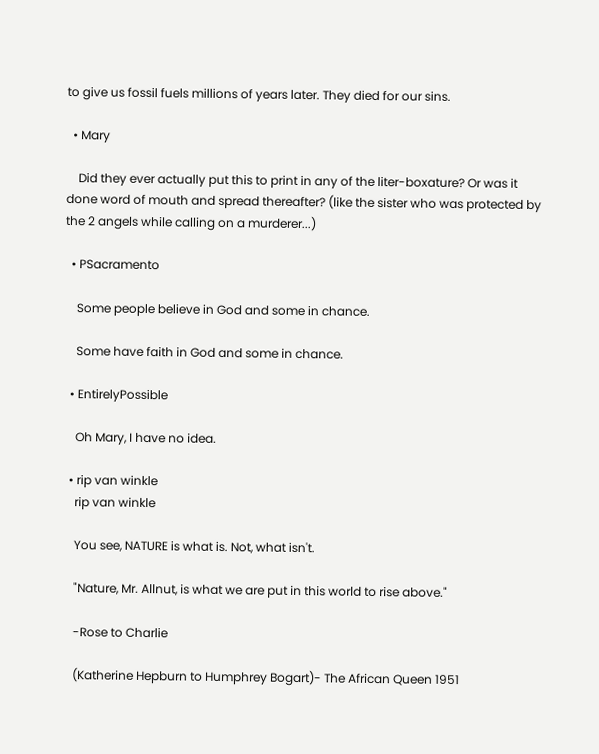to give us fossil fuels millions of years later. They died for our sins.

  • Mary

    Did they ever actually put this to print in any of the liter-boxature? Or was it done word of mouth and spread thereafter? (like the sister who was protected by the 2 angels while calling on a murderer...)

  • PSacramento

    Some people believe in God and some in chance.

    Some have faith in God and some in chance.

  • EntirelyPossible

    Oh Mary, I have no idea.

  • rip van winkle
    rip van winkle

    You see, NATURE is what is. Not, what isn't.

    "Nature, Mr. Allnut, is what we are put in this world to rise above."

    -Rose to Charlie

    (Katherine Hepburn to Humphrey Bogart)- The African Queen 1951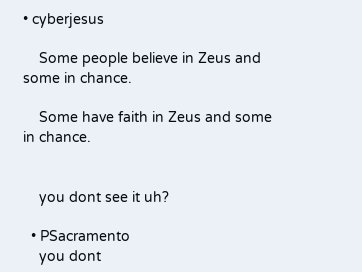• cyberjesus

    Some people believe in Zeus and some in chance.

    Some have faith in Zeus and some in chance.


    you dont see it uh?

  • PSacramento
    you dont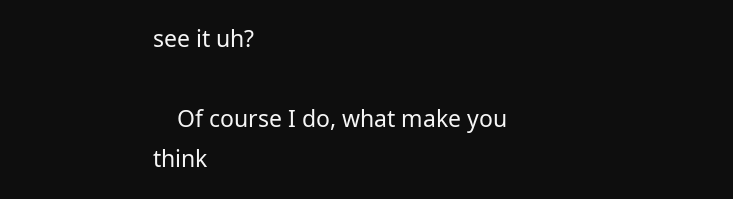see it uh?

    Of course I do, what make you think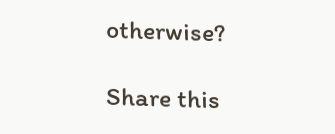otherwise?

Share this